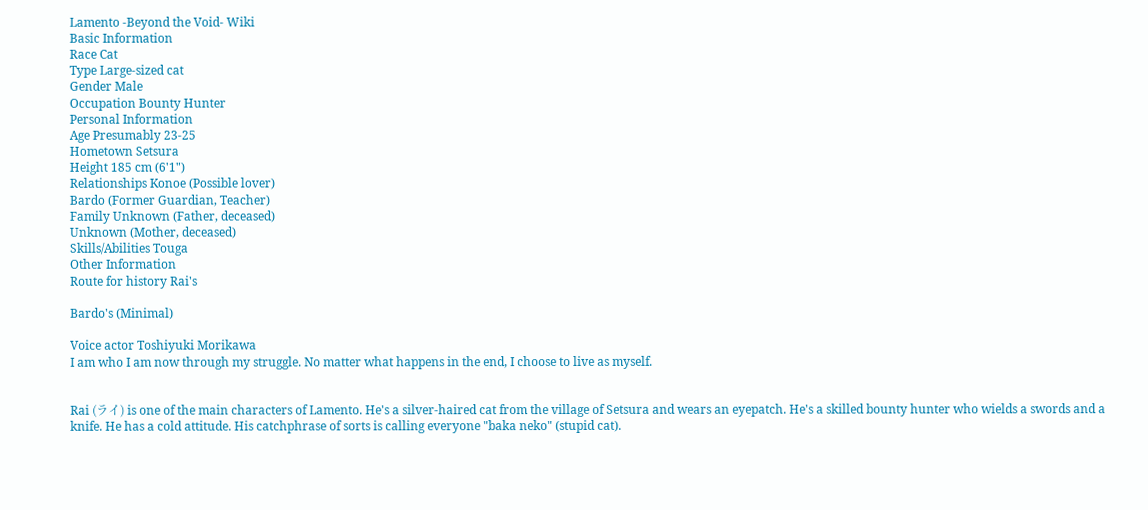Lamento -Beyond the Void- Wiki
Basic Information
Race Cat
Type Large-sized cat
Gender Male
Occupation Bounty Hunter
Personal Information
Age Presumably 23-25
Hometown Setsura
Height 185 cm (6'1")
Relationships Konoe (Possible lover)
Bardo (Former Guardian, Teacher)
Family Unknown (Father, deceased)
Unknown (Mother, deceased)
Skills/Abilities Touga
Other Information
Route for history Rai's

Bardo's (Minimal)

Voice actor Toshiyuki Morikawa
I am who I am now through my struggle. No matter what happens in the end, I choose to live as myself.


Rai (ライ) is one of the main characters of Lamento. He's a silver-haired cat from the village of Setsura and wears an eyepatch. He's a skilled bounty hunter who wields a swords and a knife. He has a cold attitude. His catchphrase of sorts is calling everyone "baka neko" (stupid cat).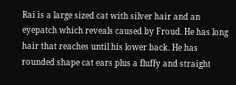Rai is a large sized cat with silver hair and an eyepatch which reveals caused by Froud. He has long hair that reaches until his lower back. He has rounded shape cat ears plus a fluffy and straight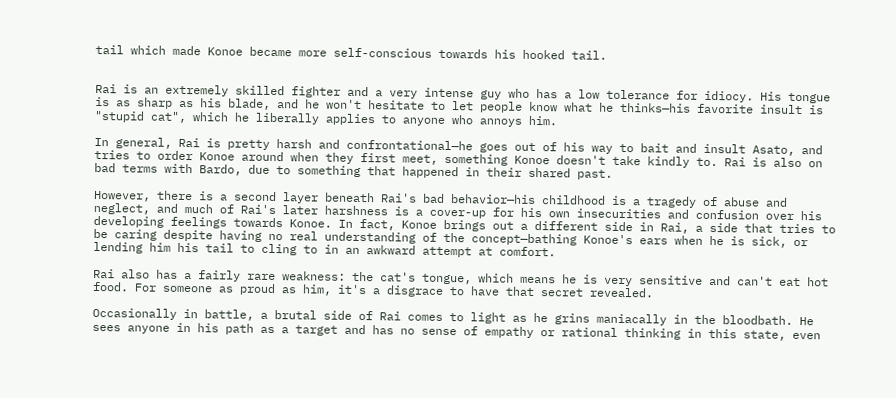tail which made Konoe became more self-conscious towards his hooked tail.


Rai is an extremely skilled fighter and a very intense guy who has a low tolerance for idiocy. His tongue is as sharp as his blade, and he won't hesitate to let people know what he thinks—his favorite insult is "stupid cat", which he liberally applies to anyone who annoys him.

In general, Rai is pretty harsh and confrontational—he goes out of his way to bait and insult Asato, and tries to order Konoe around when they first meet, something Konoe doesn't take kindly to. Rai is also on bad terms with Bardo, due to something that happened in their shared past.

However, there is a second layer beneath Rai's bad behavior—his childhood is a tragedy of abuse and neglect, and much of Rai's later harshness is a cover-up for his own insecurities and confusion over his developing feelings towards Konoe. In fact, Konoe brings out a different side in Rai, a side that tries to be caring despite having no real understanding of the concept—bathing Konoe's ears when he is sick, or lending him his tail to cling to in an awkward attempt at comfort.

Rai also has a fairly rare weakness: the cat's tongue, which means he is very sensitive and can't eat hot food. For someone as proud as him, it's a disgrace to have that secret revealed.

Occasionally in battle, a brutal side of Rai comes to light as he grins maniacally in the bloodbath. He sees anyone in his path as a target and has no sense of empathy or rational thinking in this state, even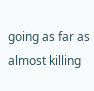going as far as almost killing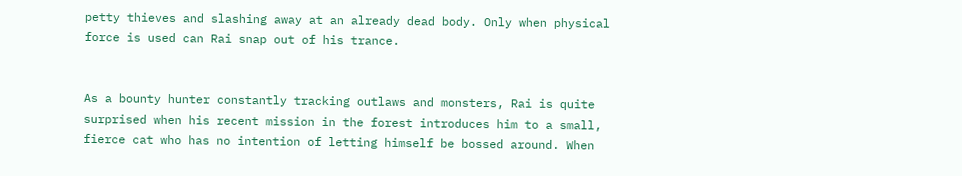petty thieves and slashing away at an already dead body. Only when physical force is used can Rai snap out of his trance.


As a bounty hunter constantly tracking outlaws and monsters, Rai is quite surprised when his recent mission in the forest introduces him to a small, fierce cat who has no intention of letting himself be bossed around. When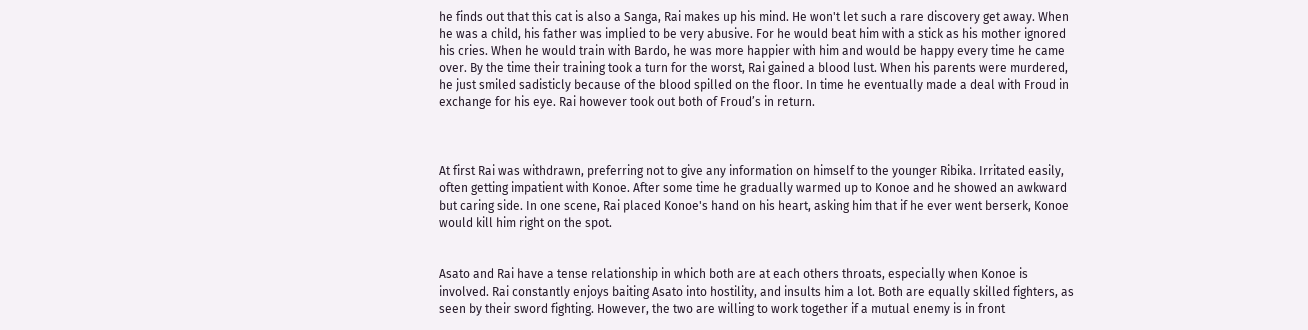he finds out that this cat is also a Sanga, Rai makes up his mind. He won't let such a rare discovery get away. When he was a child, his father was implied to be very abusive. For he would beat him with a stick as his mother ignored his cries. When he would train with Bardo, he was more happier with him and would be happy every time he came over. By the time their training took a turn for the worst, Rai gained a blood lust. When his parents were murdered, he just smiled sadisticly because of the blood spilled on the floor. In time he eventually made a deal with Froud in exchange for his eye. Rai however took out both of Froud’s in return.



At first Rai was withdrawn, preferring not to give any information on himself to the younger Ribika. Irritated easily, often getting impatient with Konoe. After some time he gradually warmed up to Konoe and he showed an awkward but caring side. In one scene, Rai placed Konoe's hand on his heart, asking him that if he ever went berserk, Konoe would kill him right on the spot.


Asato and Rai have a tense relationship in which both are at each others throats, especially when Konoe is involved. Rai constantly enjoys baiting Asato into hostility, and insults him a lot. Both are equally skilled fighters, as seen by their sword fighting. However, the two are willing to work together if a mutual enemy is in front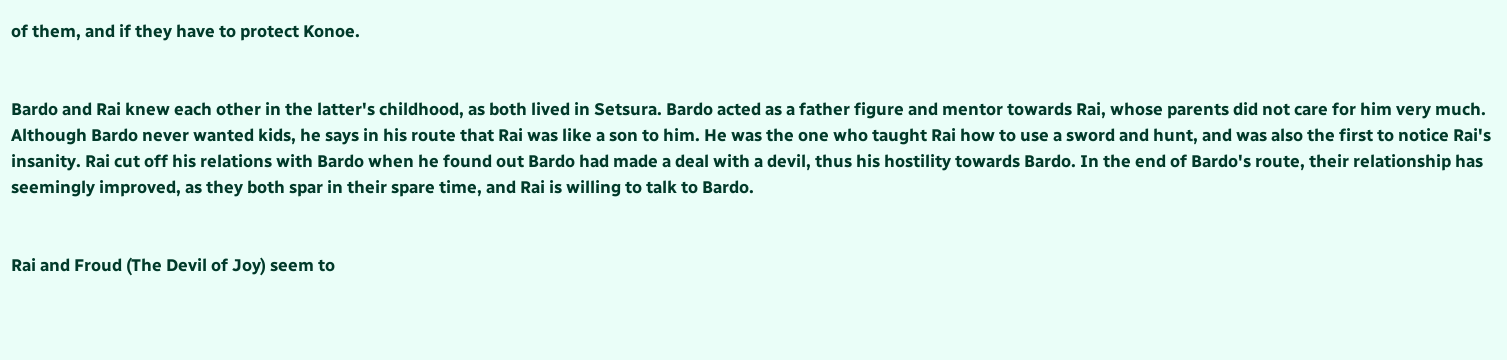of them, and if they have to protect Konoe.


Bardo and Rai knew each other in the latter's childhood, as both lived in Setsura. Bardo acted as a father figure and mentor towards Rai, whose parents did not care for him very much. Although Bardo never wanted kids, he says in his route that Rai was like a son to him. He was the one who taught Rai how to use a sword and hunt, and was also the first to notice Rai's insanity. Rai cut off his relations with Bardo when he found out Bardo had made a deal with a devil, thus his hostility towards Bardo. In the end of Bardo's route, their relationship has seemingly improved, as they both spar in their spare time, and Rai is willing to talk to Bardo.


Rai and Froud (The Devil of Joy) seem to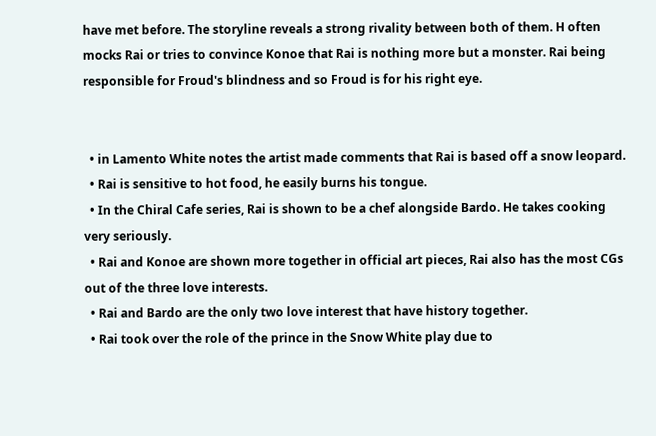have met before. The storyline reveals a strong rivality between both of them. H often mocks Rai or tries to convince Konoe that Rai is nothing more but a monster. Rai being responsible for Froud's blindness and so Froud is for his right eye.


  • in Lamento White notes the artist made comments that Rai is based off a snow leopard.
  • Rai is sensitive to hot food, he easily burns his tongue.
  • In the Chiral Cafe series, Rai is shown to be a chef alongside Bardo. He takes cooking very seriously.
  • Rai and Konoe are shown more together in official art pieces, Rai also has the most CGs out of the three love interests.
  • Rai and Bardo are the only two love interest that have history together.
  • Rai took over the role of the prince in the Snow White play due to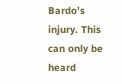Bardo’s injury. This can only be heard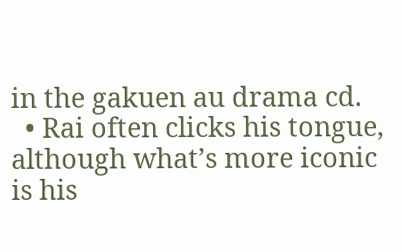in the gakuen au drama cd.
  • Rai often clicks his tongue, although what’s more iconic is his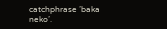catchphrase ’baka neko’.